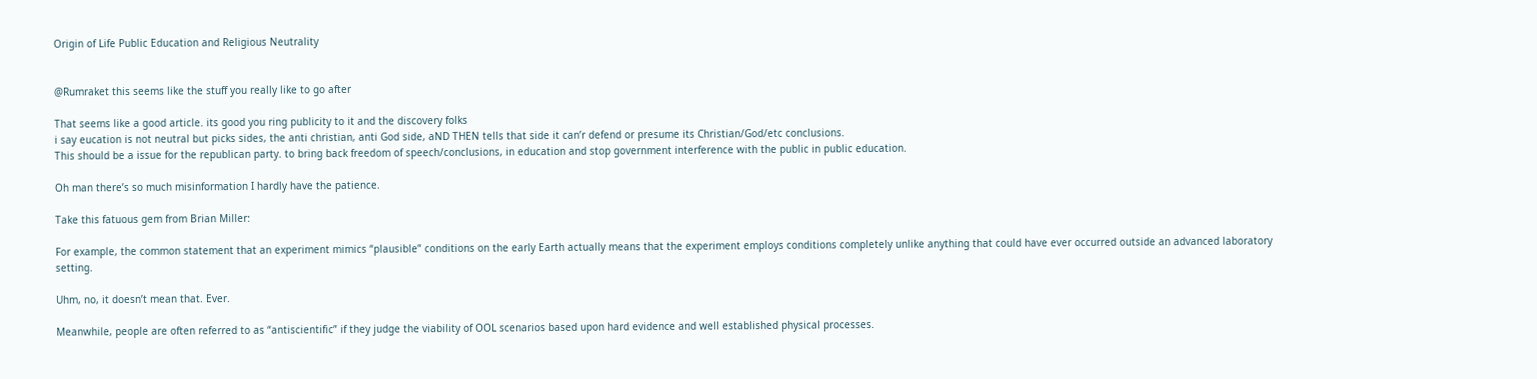Origin of Life Public Education and Religious Neutrality


@Rumraket this seems like the stuff you really like to go after

That seems like a good article. its good you ring publicity to it and the discovery folks
i say eucation is not neutral but picks sides, the anti christian, anti God side, aND THEN tells that side it can’r defend or presume its Christian/God/etc conclusions.
This should be a issue for the republican party. to bring back freedom of speech/conclusions, in education and stop government interference with the public in public education.

Oh man there’s so much misinformation I hardly have the patience.

Take this fatuous gem from Brian Miller:

For example, the common statement that an experiment mimics “plausible” conditions on the early Earth actually means that the experiment employs conditions completely unlike anything that could have ever occurred outside an advanced laboratory setting.

Uhm, no, it doesn’t mean that. Ever.

Meanwhile, people are often referred to as “antiscientific” if they judge the viability of OOL scenarios based upon hard evidence and well established physical processes.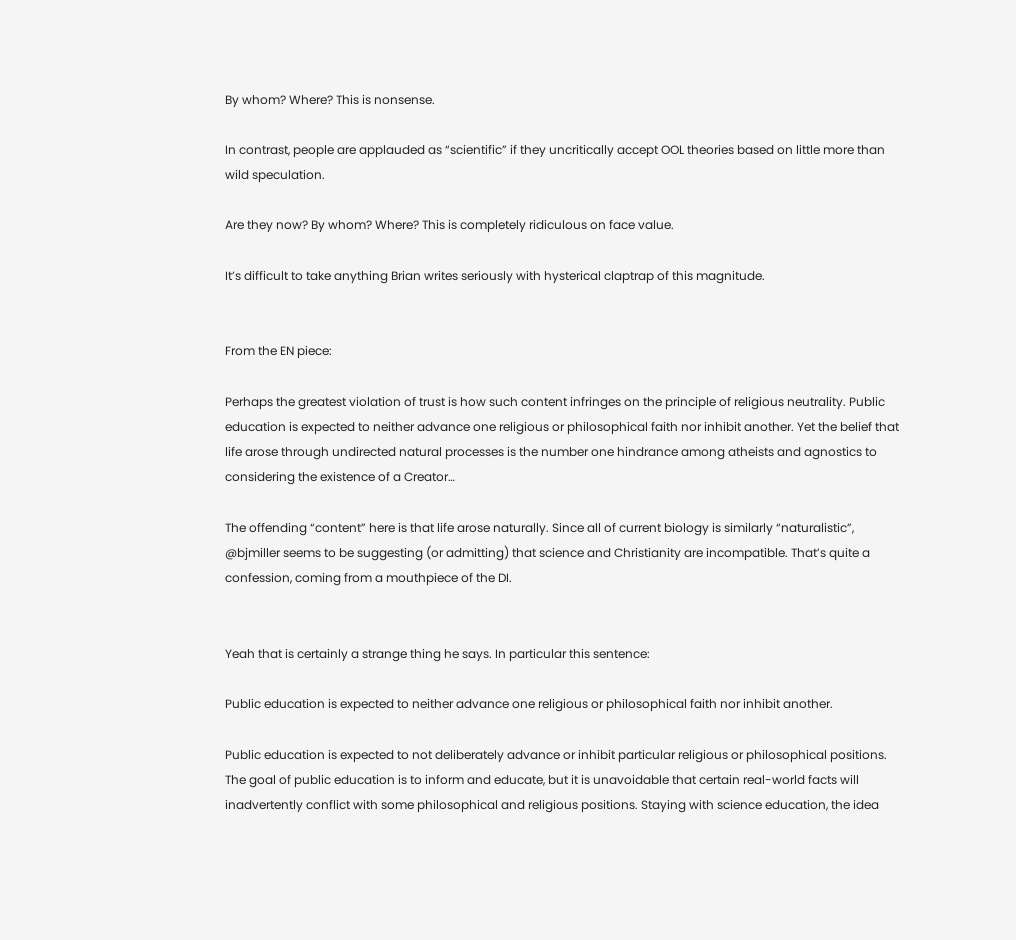By whom? Where? This is nonsense.

In contrast, people are applauded as “scientific” if they uncritically accept OOL theories based on little more than wild speculation.

Are they now? By whom? Where? This is completely ridiculous on face value.

It’s difficult to take anything Brian writes seriously with hysterical claptrap of this magnitude.


From the EN piece:

Perhaps the greatest violation of trust is how such content infringes on the principle of religious neutrality. Public education is expected to neither advance one religious or philosophical faith nor inhibit another. Yet the belief that life arose through undirected natural processes is the number one hindrance among atheists and agnostics to considering the existence of a Creator…

The offending “content” here is that life arose naturally. Since all of current biology is similarly “naturalistic”, @bjmiller seems to be suggesting (or admitting) that science and Christianity are incompatible. That’s quite a confession, coming from a mouthpiece of the DI.


Yeah that is certainly a strange thing he says. In particular this sentence:

Public education is expected to neither advance one religious or philosophical faith nor inhibit another.

Public education is expected to not deliberately advance or inhibit particular religious or philosophical positions. The goal of public education is to inform and educate, but it is unavoidable that certain real-world facts will inadvertently conflict with some philosophical and religious positions. Staying with science education, the idea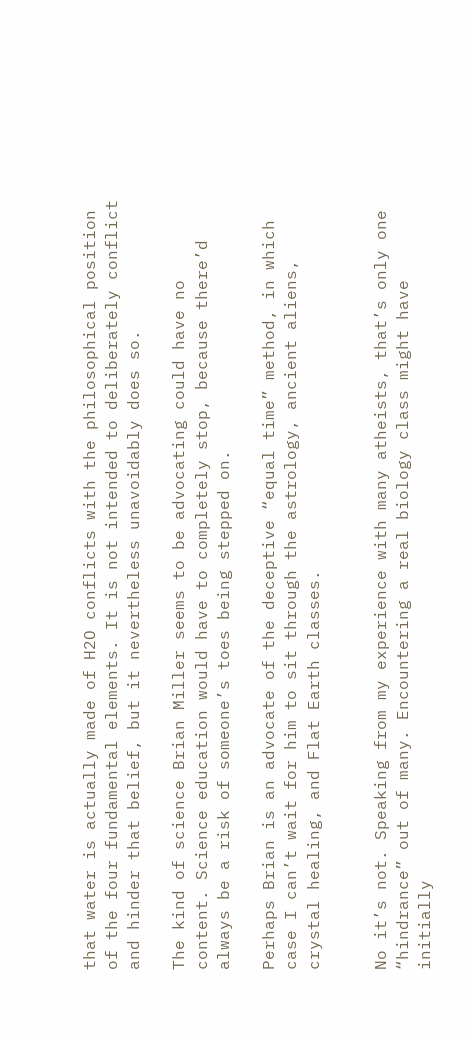that water is actually made of H2O conflicts with the philosophical position of the four fundamental elements. It is not intended to deliberately conflict and hinder that belief, but it nevertheless unavoidably does so.

The kind of science Brian Miller seems to be advocating could have no content. Science education would have to completely stop, because there’d always be a risk of someone’s toes being stepped on.

Perhaps Brian is an advocate of the deceptive “equal time” method, in which case I can’t wait for him to sit through the astrology, ancient aliens, crystal healing, and Flat Earth classes.


No it’s not. Speaking from my experience with many atheists, that’s only one “hindrance” out of many. Encountering a real biology class might have initially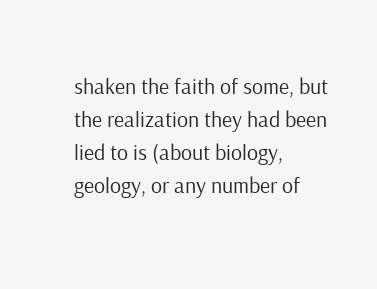shaken the faith of some, but the realization they had been lied to is (about biology, geology, or any number of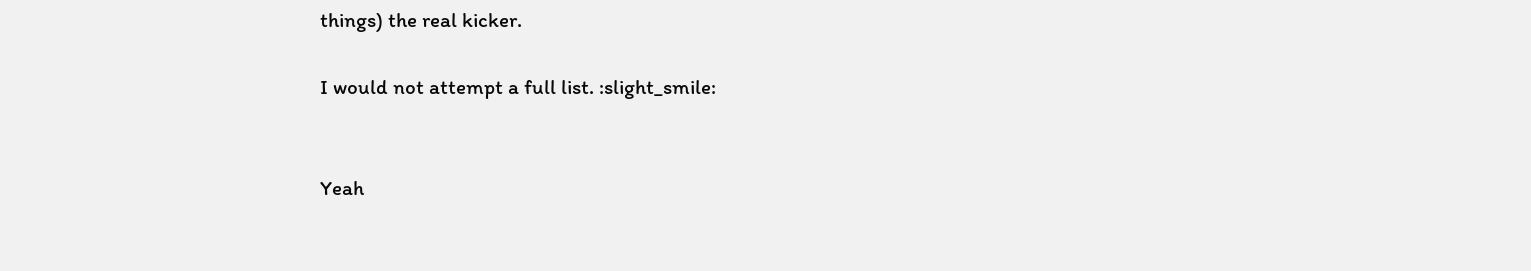things) the real kicker.

I would not attempt a full list. :slight_smile:


Yeah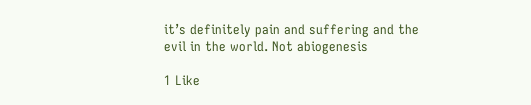it’s definitely pain and suffering and the evil in the world. Not abiogenesis

1 Like